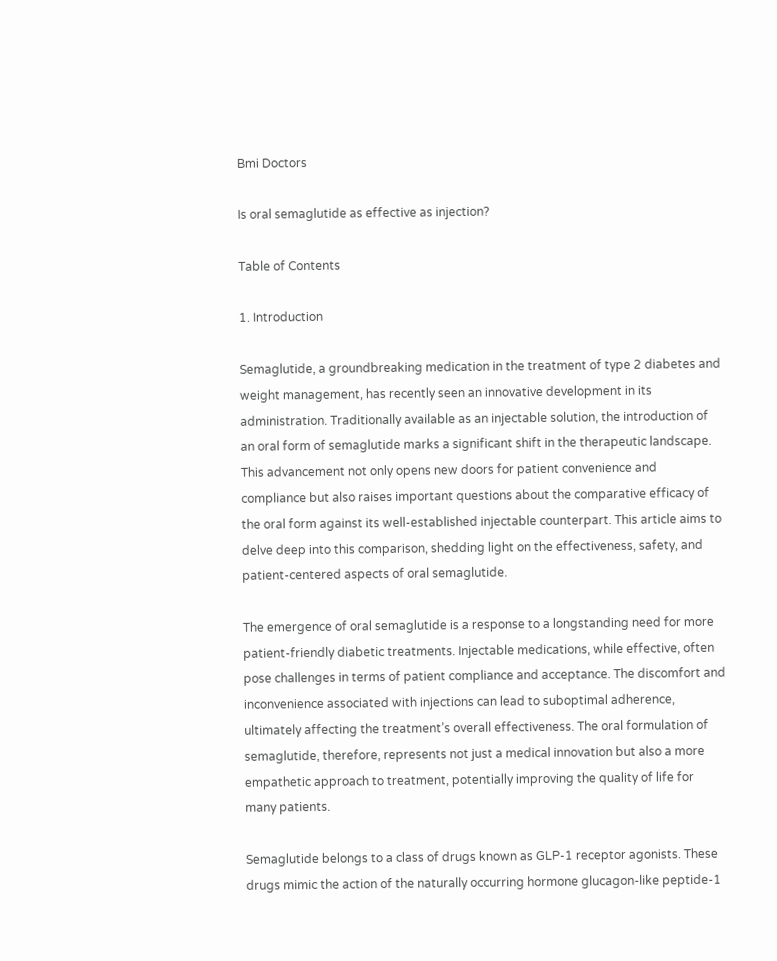Bmi Doctors

Is oral semaglutide as effective as injection?

Table of Contents

1. Introduction

Semaglutide, a groundbreaking medication in the treatment of type 2 diabetes and weight management, has recently seen an innovative development in its administration. Traditionally available as an injectable solution, the introduction of an oral form of semaglutide marks a significant shift in the therapeutic landscape. This advancement not only opens new doors for patient convenience and compliance but also raises important questions about the comparative efficacy of the oral form against its well-established injectable counterpart. This article aims to delve deep into this comparison, shedding light on the effectiveness, safety, and patient-centered aspects of oral semaglutide.

The emergence of oral semaglutide is a response to a longstanding need for more patient-friendly diabetic treatments. Injectable medications, while effective, often pose challenges in terms of patient compliance and acceptance. The discomfort and inconvenience associated with injections can lead to suboptimal adherence, ultimately affecting the treatment’s overall effectiveness. The oral formulation of semaglutide, therefore, represents not just a medical innovation but also a more empathetic approach to treatment, potentially improving the quality of life for many patients.

Semaglutide belongs to a class of drugs known as GLP-1 receptor agonists. These drugs mimic the action of the naturally occurring hormone glucagon-like peptide-1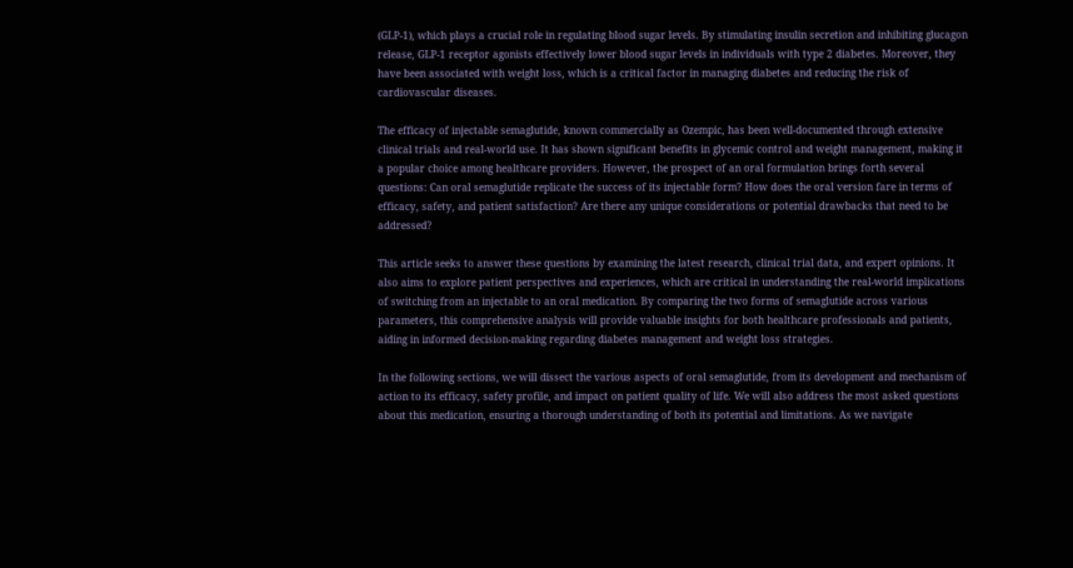(GLP-1), which plays a crucial role in regulating blood sugar levels. By stimulating insulin secretion and inhibiting glucagon release, GLP-1 receptor agonists effectively lower blood sugar levels in individuals with type 2 diabetes. Moreover, they have been associated with weight loss, which is a critical factor in managing diabetes and reducing the risk of cardiovascular diseases.

The efficacy of injectable semaglutide, known commercially as Ozempic, has been well-documented through extensive clinical trials and real-world use. It has shown significant benefits in glycemic control and weight management, making it a popular choice among healthcare providers. However, the prospect of an oral formulation brings forth several questions: Can oral semaglutide replicate the success of its injectable form? How does the oral version fare in terms of efficacy, safety, and patient satisfaction? Are there any unique considerations or potential drawbacks that need to be addressed?

This article seeks to answer these questions by examining the latest research, clinical trial data, and expert opinions. It also aims to explore patient perspectives and experiences, which are critical in understanding the real-world implications of switching from an injectable to an oral medication. By comparing the two forms of semaglutide across various parameters, this comprehensive analysis will provide valuable insights for both healthcare professionals and patients, aiding in informed decision-making regarding diabetes management and weight loss strategies.

In the following sections, we will dissect the various aspects of oral semaglutide, from its development and mechanism of action to its efficacy, safety profile, and impact on patient quality of life. We will also address the most asked questions about this medication, ensuring a thorough understanding of both its potential and limitations. As we navigate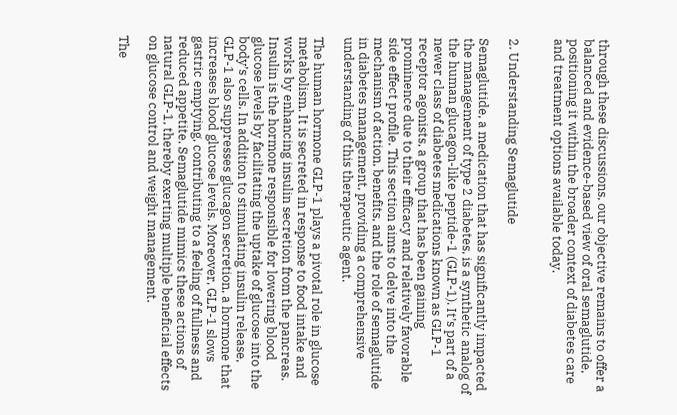through these discussions, our objective remains to offer a balanced and evidence-based view of oral semaglutide, positioning it within the broader context of diabetes care and treatment options available today.


2. Understanding Semaglutide

Semaglutide, a medication that has significantly impacted the management of type 2 diabetes, is a synthetic analog of the human glucagon-like peptide-1 (GLP-1). It’s part of a newer class of diabetes medications known as GLP-1 receptor agonists, a group that has been gaining prominence due to their efficacy and relatively favorable side effect profile. This section aims to delve into the mechanism of action, benefits, and the role of semaglutide in diabetes management, providing a comprehensive understanding of this therapeutic agent.

The human hormone GLP-1 plays a pivotal role in glucose metabolism. It is secreted in response to food intake and works by enhancing insulin secretion from the pancreas. Insulin is the hormone responsible for lowering blood glucose levels by facilitating the uptake of glucose into the body’s cells. In addition to stimulating insulin release, GLP-1 also suppresses glucagon secretion, a hormone that increases blood glucose levels. Moreover, GLP-1 slows gastric emptying, contributing to a feeling of fullness and reduced appetite. Semaglutide mimics these actions of natural GLP-1, thereby exerting multiple beneficial effects on glucose control and weight management.

The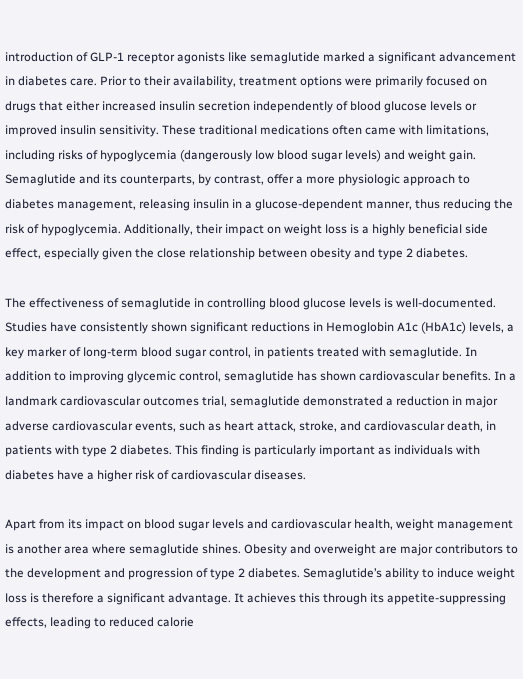introduction of GLP-1 receptor agonists like semaglutide marked a significant advancement in diabetes care. Prior to their availability, treatment options were primarily focused on drugs that either increased insulin secretion independently of blood glucose levels or improved insulin sensitivity. These traditional medications often came with limitations, including risks of hypoglycemia (dangerously low blood sugar levels) and weight gain. Semaglutide and its counterparts, by contrast, offer a more physiologic approach to diabetes management, releasing insulin in a glucose-dependent manner, thus reducing the risk of hypoglycemia. Additionally, their impact on weight loss is a highly beneficial side effect, especially given the close relationship between obesity and type 2 diabetes.

The effectiveness of semaglutide in controlling blood glucose levels is well-documented. Studies have consistently shown significant reductions in Hemoglobin A1c (HbA1c) levels, a key marker of long-term blood sugar control, in patients treated with semaglutide. In addition to improving glycemic control, semaglutide has shown cardiovascular benefits. In a landmark cardiovascular outcomes trial, semaglutide demonstrated a reduction in major adverse cardiovascular events, such as heart attack, stroke, and cardiovascular death, in patients with type 2 diabetes. This finding is particularly important as individuals with diabetes have a higher risk of cardiovascular diseases.

Apart from its impact on blood sugar levels and cardiovascular health, weight management is another area where semaglutide shines. Obesity and overweight are major contributors to the development and progression of type 2 diabetes. Semaglutide’s ability to induce weight loss is therefore a significant advantage. It achieves this through its appetite-suppressing effects, leading to reduced calorie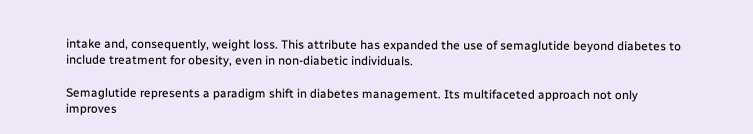intake and, consequently, weight loss. This attribute has expanded the use of semaglutide beyond diabetes to include treatment for obesity, even in non-diabetic individuals.

Semaglutide represents a paradigm shift in diabetes management. Its multifaceted approach not only improves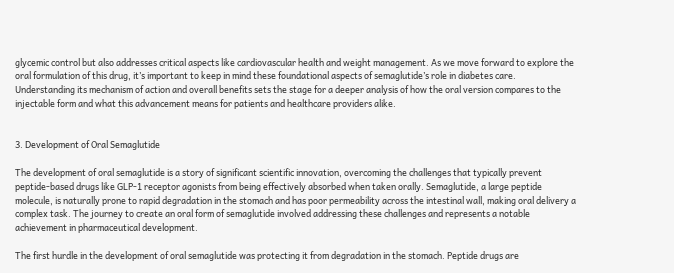glycemic control but also addresses critical aspects like cardiovascular health and weight management. As we move forward to explore the oral formulation of this drug, it’s important to keep in mind these foundational aspects of semaglutide’s role in diabetes care. Understanding its mechanism of action and overall benefits sets the stage for a deeper analysis of how the oral version compares to the injectable form and what this advancement means for patients and healthcare providers alike.


3. Development of Oral Semaglutide

The development of oral semaglutide is a story of significant scientific innovation, overcoming the challenges that typically prevent peptide-based drugs like GLP-1 receptor agonists from being effectively absorbed when taken orally. Semaglutide, a large peptide molecule, is naturally prone to rapid degradation in the stomach and has poor permeability across the intestinal wall, making oral delivery a complex task. The journey to create an oral form of semaglutide involved addressing these challenges and represents a notable achievement in pharmaceutical development.

The first hurdle in the development of oral semaglutide was protecting it from degradation in the stomach. Peptide drugs are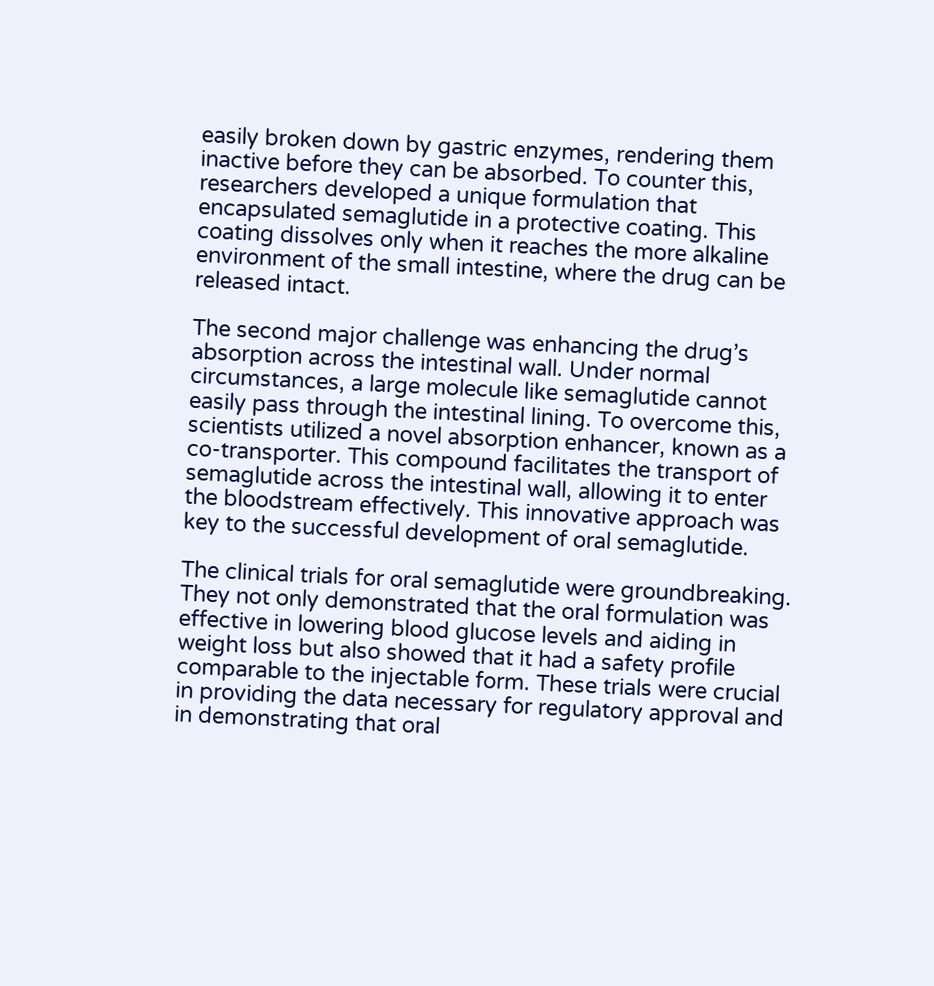easily broken down by gastric enzymes, rendering them inactive before they can be absorbed. To counter this, researchers developed a unique formulation that encapsulated semaglutide in a protective coating. This coating dissolves only when it reaches the more alkaline environment of the small intestine, where the drug can be released intact.

The second major challenge was enhancing the drug’s absorption across the intestinal wall. Under normal circumstances, a large molecule like semaglutide cannot easily pass through the intestinal lining. To overcome this, scientists utilized a novel absorption enhancer, known as a co-transporter. This compound facilitates the transport of semaglutide across the intestinal wall, allowing it to enter the bloodstream effectively. This innovative approach was key to the successful development of oral semaglutide.

The clinical trials for oral semaglutide were groundbreaking. They not only demonstrated that the oral formulation was effective in lowering blood glucose levels and aiding in weight loss but also showed that it had a safety profile comparable to the injectable form. These trials were crucial in providing the data necessary for regulatory approval and in demonstrating that oral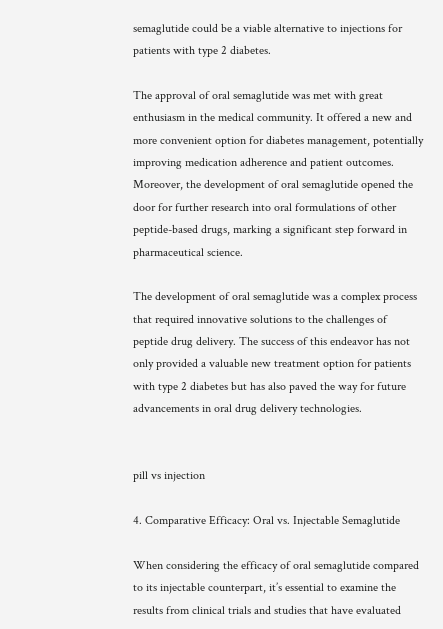semaglutide could be a viable alternative to injections for patients with type 2 diabetes.

The approval of oral semaglutide was met with great enthusiasm in the medical community. It offered a new and more convenient option for diabetes management, potentially improving medication adherence and patient outcomes. Moreover, the development of oral semaglutide opened the door for further research into oral formulations of other peptide-based drugs, marking a significant step forward in pharmaceutical science.

The development of oral semaglutide was a complex process that required innovative solutions to the challenges of peptide drug delivery. The success of this endeavor has not only provided a valuable new treatment option for patients with type 2 diabetes but has also paved the way for future advancements in oral drug delivery technologies.


pill vs injection

4. Comparative Efficacy: Oral vs. Injectable Semaglutide

When considering the efficacy of oral semaglutide compared to its injectable counterpart, it’s essential to examine the results from clinical trials and studies that have evaluated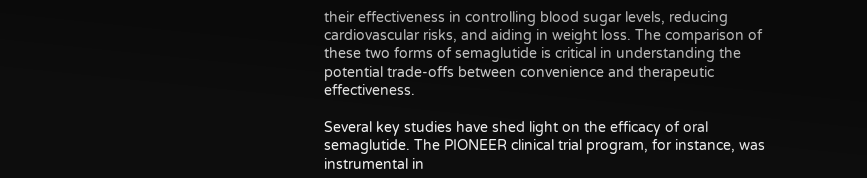their effectiveness in controlling blood sugar levels, reducing cardiovascular risks, and aiding in weight loss. The comparison of these two forms of semaglutide is critical in understanding the potential trade-offs between convenience and therapeutic effectiveness.

Several key studies have shed light on the efficacy of oral semaglutide. The PIONEER clinical trial program, for instance, was instrumental in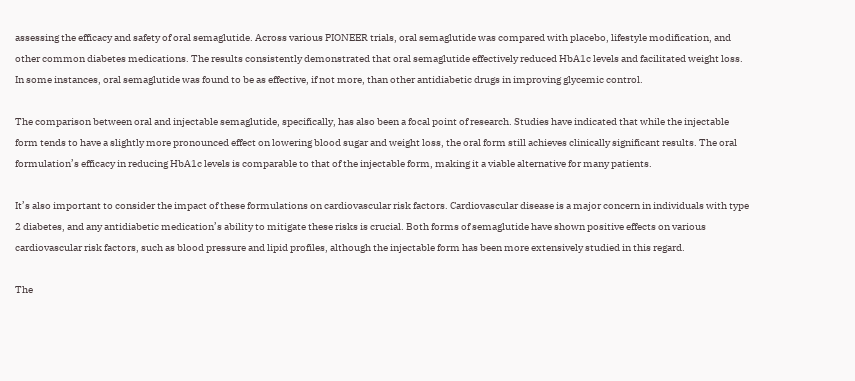assessing the efficacy and safety of oral semaglutide. Across various PIONEER trials, oral semaglutide was compared with placebo, lifestyle modification, and other common diabetes medications. The results consistently demonstrated that oral semaglutide effectively reduced HbA1c levels and facilitated weight loss. In some instances, oral semaglutide was found to be as effective, if not more, than other antidiabetic drugs in improving glycemic control.

The comparison between oral and injectable semaglutide, specifically, has also been a focal point of research. Studies have indicated that while the injectable form tends to have a slightly more pronounced effect on lowering blood sugar and weight loss, the oral form still achieves clinically significant results. The oral formulation’s efficacy in reducing HbA1c levels is comparable to that of the injectable form, making it a viable alternative for many patients.

It’s also important to consider the impact of these formulations on cardiovascular risk factors. Cardiovascular disease is a major concern in individuals with type 2 diabetes, and any antidiabetic medication’s ability to mitigate these risks is crucial. Both forms of semaglutide have shown positive effects on various cardiovascular risk factors, such as blood pressure and lipid profiles, although the injectable form has been more extensively studied in this regard.

The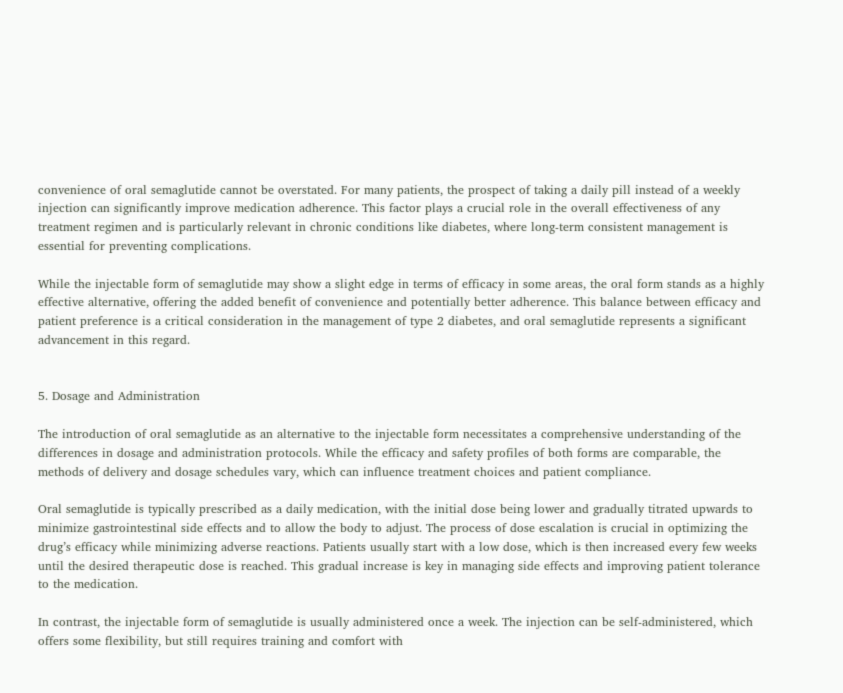convenience of oral semaglutide cannot be overstated. For many patients, the prospect of taking a daily pill instead of a weekly injection can significantly improve medication adherence. This factor plays a crucial role in the overall effectiveness of any treatment regimen and is particularly relevant in chronic conditions like diabetes, where long-term consistent management is essential for preventing complications.

While the injectable form of semaglutide may show a slight edge in terms of efficacy in some areas, the oral form stands as a highly effective alternative, offering the added benefit of convenience and potentially better adherence. This balance between efficacy and patient preference is a critical consideration in the management of type 2 diabetes, and oral semaglutide represents a significant advancement in this regard.


5. Dosage and Administration

The introduction of oral semaglutide as an alternative to the injectable form necessitates a comprehensive understanding of the differences in dosage and administration protocols. While the efficacy and safety profiles of both forms are comparable, the methods of delivery and dosage schedules vary, which can influence treatment choices and patient compliance.

Oral semaglutide is typically prescribed as a daily medication, with the initial dose being lower and gradually titrated upwards to minimize gastrointestinal side effects and to allow the body to adjust. The process of dose escalation is crucial in optimizing the drug’s efficacy while minimizing adverse reactions. Patients usually start with a low dose, which is then increased every few weeks until the desired therapeutic dose is reached. This gradual increase is key in managing side effects and improving patient tolerance to the medication.

In contrast, the injectable form of semaglutide is usually administered once a week. The injection can be self-administered, which offers some flexibility, but still requires training and comfort with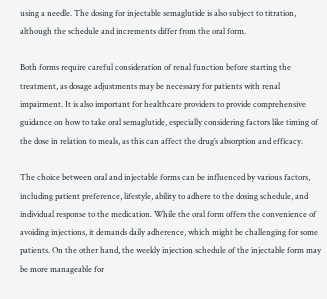using a needle. The dosing for injectable semaglutide is also subject to titration, although the schedule and increments differ from the oral form.

Both forms require careful consideration of renal function before starting the treatment, as dosage adjustments may be necessary for patients with renal impairment. It is also important for healthcare providers to provide comprehensive guidance on how to take oral semaglutide, especially considering factors like timing of the dose in relation to meals, as this can affect the drug’s absorption and efficacy.

The choice between oral and injectable forms can be influenced by various factors, including patient preference, lifestyle, ability to adhere to the dosing schedule, and individual response to the medication. While the oral form offers the convenience of avoiding injections, it demands daily adherence, which might be challenging for some patients. On the other hand, the weekly injection schedule of the injectable form may be more manageable for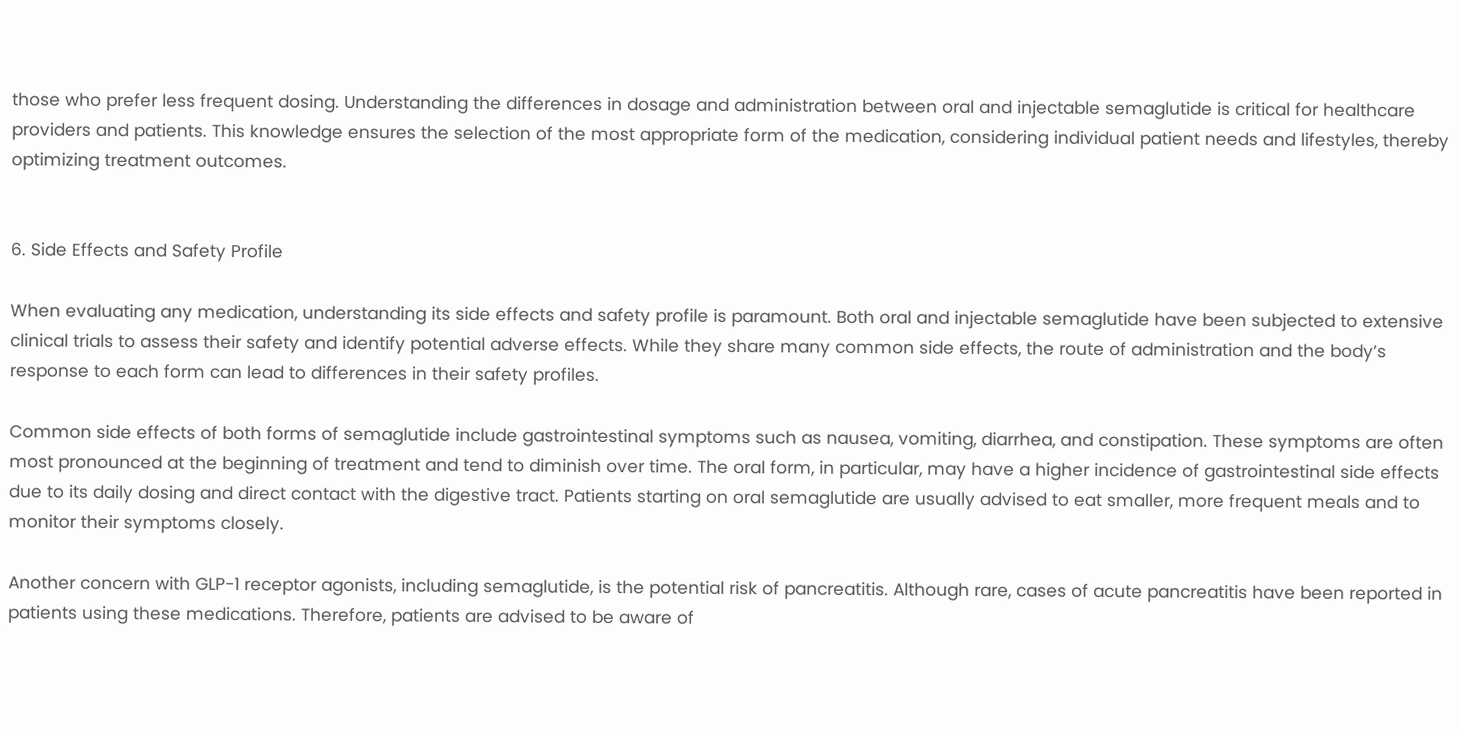those who prefer less frequent dosing. Understanding the differences in dosage and administration between oral and injectable semaglutide is critical for healthcare providers and patients. This knowledge ensures the selection of the most appropriate form of the medication, considering individual patient needs and lifestyles, thereby optimizing treatment outcomes.


6. Side Effects and Safety Profile

When evaluating any medication, understanding its side effects and safety profile is paramount. Both oral and injectable semaglutide have been subjected to extensive clinical trials to assess their safety and identify potential adverse effects. While they share many common side effects, the route of administration and the body’s response to each form can lead to differences in their safety profiles.

Common side effects of both forms of semaglutide include gastrointestinal symptoms such as nausea, vomiting, diarrhea, and constipation. These symptoms are often most pronounced at the beginning of treatment and tend to diminish over time. The oral form, in particular, may have a higher incidence of gastrointestinal side effects due to its daily dosing and direct contact with the digestive tract. Patients starting on oral semaglutide are usually advised to eat smaller, more frequent meals and to monitor their symptoms closely.

Another concern with GLP-1 receptor agonists, including semaglutide, is the potential risk of pancreatitis. Although rare, cases of acute pancreatitis have been reported in patients using these medications. Therefore, patients are advised to be aware of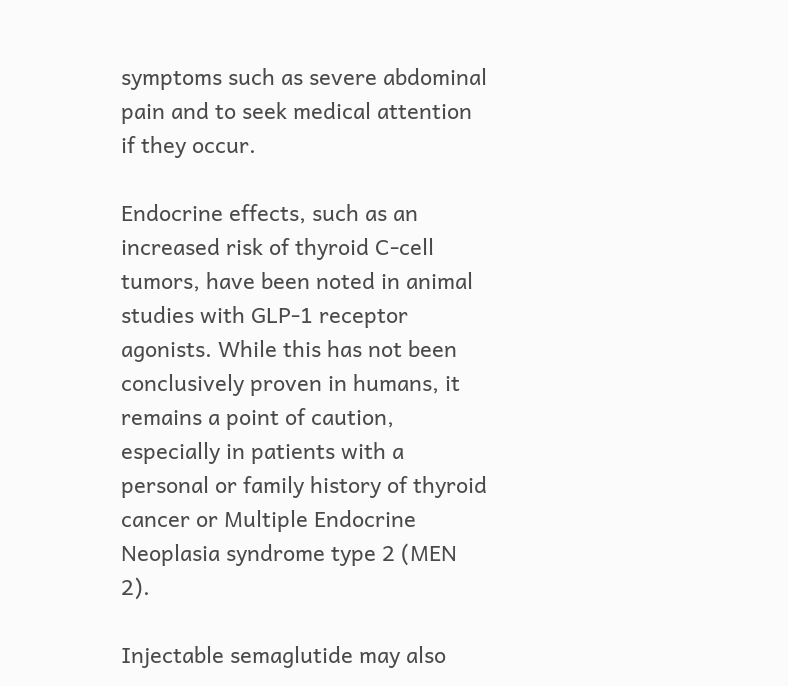symptoms such as severe abdominal pain and to seek medical attention if they occur.

Endocrine effects, such as an increased risk of thyroid C-cell tumors, have been noted in animal studies with GLP-1 receptor agonists. While this has not been conclusively proven in humans, it remains a point of caution, especially in patients with a personal or family history of thyroid cancer or Multiple Endocrine Neoplasia syndrome type 2 (MEN 2).

Injectable semaglutide may also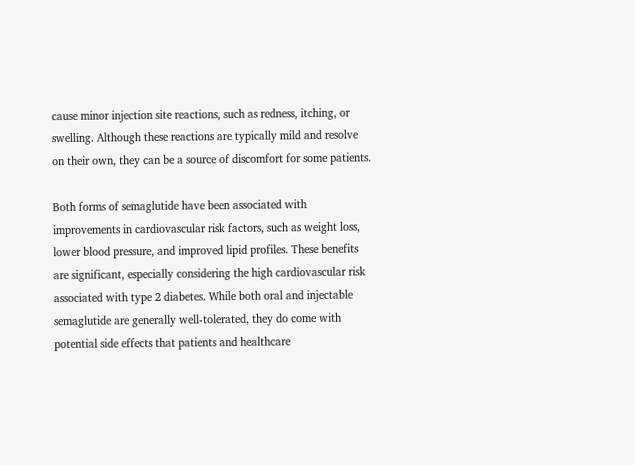cause minor injection site reactions, such as redness, itching, or swelling. Although these reactions are typically mild and resolve on their own, they can be a source of discomfort for some patients.

Both forms of semaglutide have been associated with improvements in cardiovascular risk factors, such as weight loss, lower blood pressure, and improved lipid profiles. These benefits are significant, especially considering the high cardiovascular risk associated with type 2 diabetes. While both oral and injectable semaglutide are generally well-tolerated, they do come with potential side effects that patients and healthcare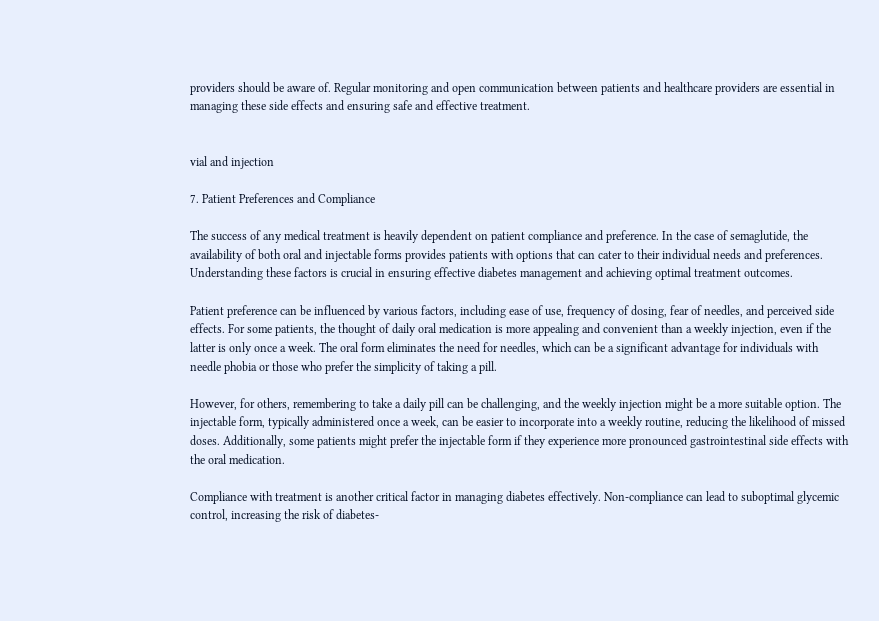providers should be aware of. Regular monitoring and open communication between patients and healthcare providers are essential in managing these side effects and ensuring safe and effective treatment.


vial and injection

7. Patient Preferences and Compliance

The success of any medical treatment is heavily dependent on patient compliance and preference. In the case of semaglutide, the availability of both oral and injectable forms provides patients with options that can cater to their individual needs and preferences. Understanding these factors is crucial in ensuring effective diabetes management and achieving optimal treatment outcomes.

Patient preference can be influenced by various factors, including ease of use, frequency of dosing, fear of needles, and perceived side effects. For some patients, the thought of daily oral medication is more appealing and convenient than a weekly injection, even if the latter is only once a week. The oral form eliminates the need for needles, which can be a significant advantage for individuals with needle phobia or those who prefer the simplicity of taking a pill.

However, for others, remembering to take a daily pill can be challenging, and the weekly injection might be a more suitable option. The injectable form, typically administered once a week, can be easier to incorporate into a weekly routine, reducing the likelihood of missed doses. Additionally, some patients might prefer the injectable form if they experience more pronounced gastrointestinal side effects with the oral medication.

Compliance with treatment is another critical factor in managing diabetes effectively. Non-compliance can lead to suboptimal glycemic control, increasing the risk of diabetes-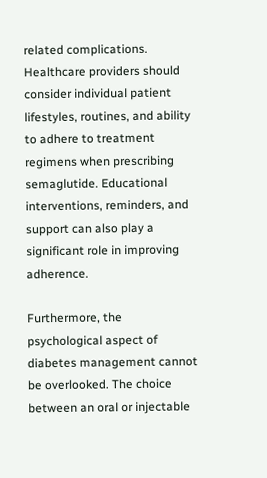related complications. Healthcare providers should consider individual patient lifestyles, routines, and ability to adhere to treatment regimens when prescribing semaglutide. Educational interventions, reminders, and support can also play a significant role in improving adherence.

Furthermore, the psychological aspect of diabetes management cannot be overlooked. The choice between an oral or injectable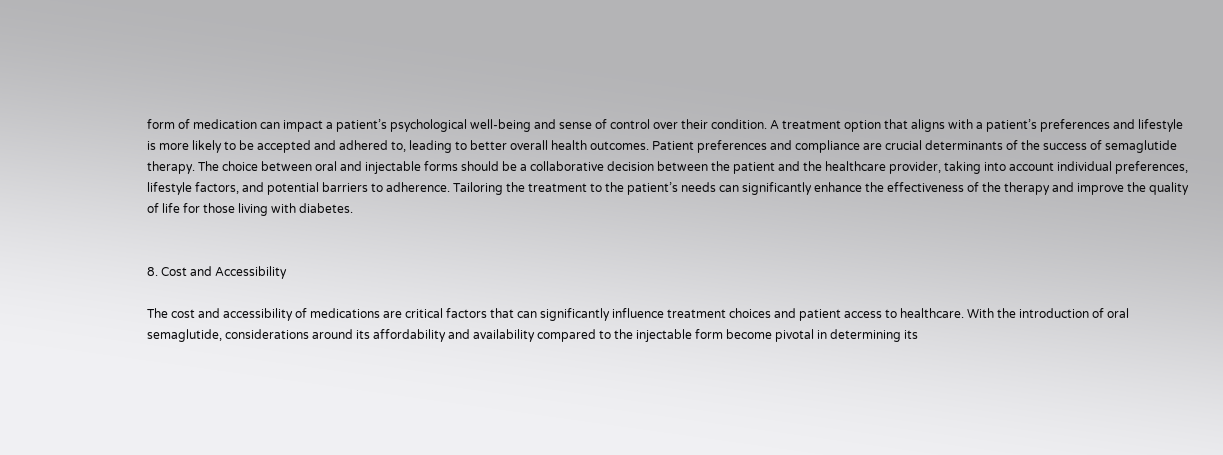form of medication can impact a patient’s psychological well-being and sense of control over their condition. A treatment option that aligns with a patient’s preferences and lifestyle is more likely to be accepted and adhered to, leading to better overall health outcomes. Patient preferences and compliance are crucial determinants of the success of semaglutide therapy. The choice between oral and injectable forms should be a collaborative decision between the patient and the healthcare provider, taking into account individual preferences, lifestyle factors, and potential barriers to adherence. Tailoring the treatment to the patient’s needs can significantly enhance the effectiveness of the therapy and improve the quality of life for those living with diabetes.


8. Cost and Accessibility

The cost and accessibility of medications are critical factors that can significantly influence treatment choices and patient access to healthcare. With the introduction of oral semaglutide, considerations around its affordability and availability compared to the injectable form become pivotal in determining its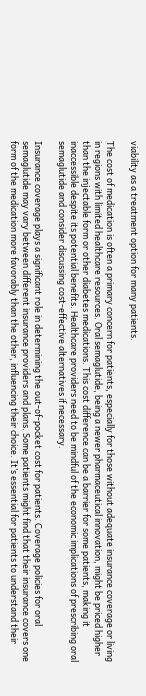viability as a treatment option for many patients.

The cost of medication is often a primary concern for patients, especially for those without adequate insurance coverage or living in regions with limited healthcare resources. Oral semaglutide, being a newer pharmaceutical innovation, might be priced higher than the injectable form or other diabetes medications. This cost difference can be a barrier for some patients, making it inaccessible despite its potential benefits. Healthcare providers need to be mindful of the economic implications of prescribing oral semaglutide and consider discussing cost-effective alternatives if necessary.

Insurance coverage plays a significant role in determining the out-of-pocket cost for patients. Coverage policies for oral semaglutide may vary between different insurance providers and plans. Some patients might find that their insurance covers one form of the medication more favorably than the other, influencing their choice. It’s essential for patients to understand their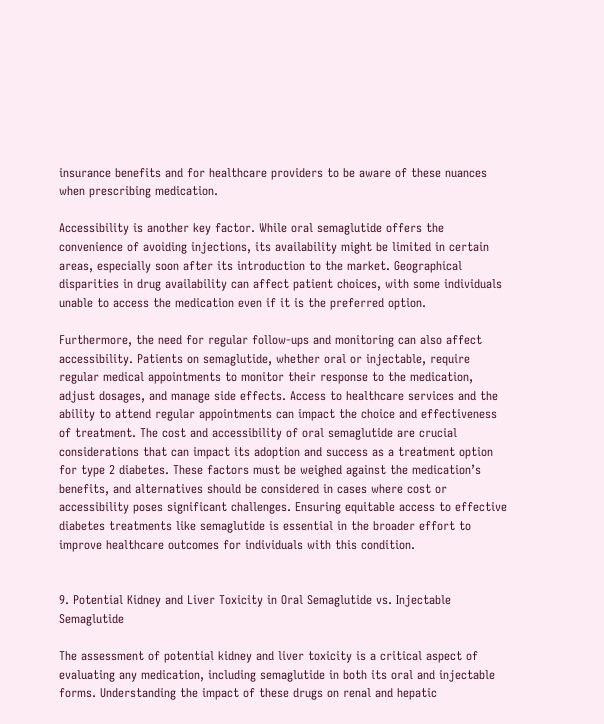insurance benefits and for healthcare providers to be aware of these nuances when prescribing medication.

Accessibility is another key factor. While oral semaglutide offers the convenience of avoiding injections, its availability might be limited in certain areas, especially soon after its introduction to the market. Geographical disparities in drug availability can affect patient choices, with some individuals unable to access the medication even if it is the preferred option.

Furthermore, the need for regular follow-ups and monitoring can also affect accessibility. Patients on semaglutide, whether oral or injectable, require regular medical appointments to monitor their response to the medication, adjust dosages, and manage side effects. Access to healthcare services and the ability to attend regular appointments can impact the choice and effectiveness of treatment. The cost and accessibility of oral semaglutide are crucial considerations that can impact its adoption and success as a treatment option for type 2 diabetes. These factors must be weighed against the medication’s benefits, and alternatives should be considered in cases where cost or accessibility poses significant challenges. Ensuring equitable access to effective diabetes treatments like semaglutide is essential in the broader effort to improve healthcare outcomes for individuals with this condition.


9. Potential Kidney and Liver Toxicity in Oral Semaglutide vs. Injectable Semaglutide

The assessment of potential kidney and liver toxicity is a critical aspect of evaluating any medication, including semaglutide in both its oral and injectable forms. Understanding the impact of these drugs on renal and hepatic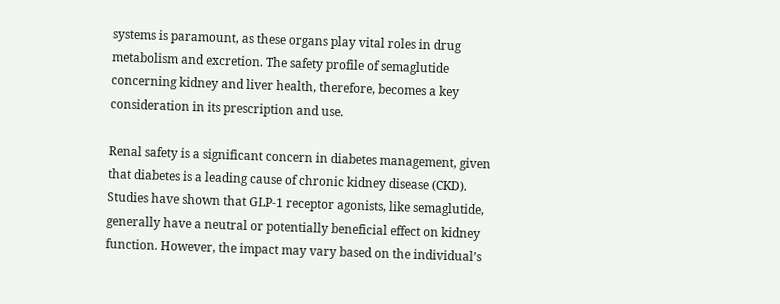systems is paramount, as these organs play vital roles in drug metabolism and excretion. The safety profile of semaglutide concerning kidney and liver health, therefore, becomes a key consideration in its prescription and use.

Renal safety is a significant concern in diabetes management, given that diabetes is a leading cause of chronic kidney disease (CKD). Studies have shown that GLP-1 receptor agonists, like semaglutide, generally have a neutral or potentially beneficial effect on kidney function. However, the impact may vary based on the individual’s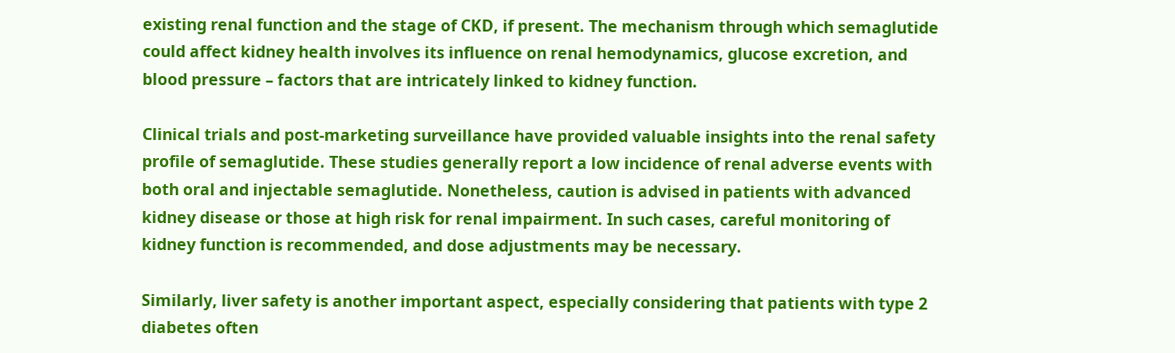existing renal function and the stage of CKD, if present. The mechanism through which semaglutide could affect kidney health involves its influence on renal hemodynamics, glucose excretion, and blood pressure – factors that are intricately linked to kidney function.

Clinical trials and post-marketing surveillance have provided valuable insights into the renal safety profile of semaglutide. These studies generally report a low incidence of renal adverse events with both oral and injectable semaglutide. Nonetheless, caution is advised in patients with advanced kidney disease or those at high risk for renal impairment. In such cases, careful monitoring of kidney function is recommended, and dose adjustments may be necessary.

Similarly, liver safety is another important aspect, especially considering that patients with type 2 diabetes often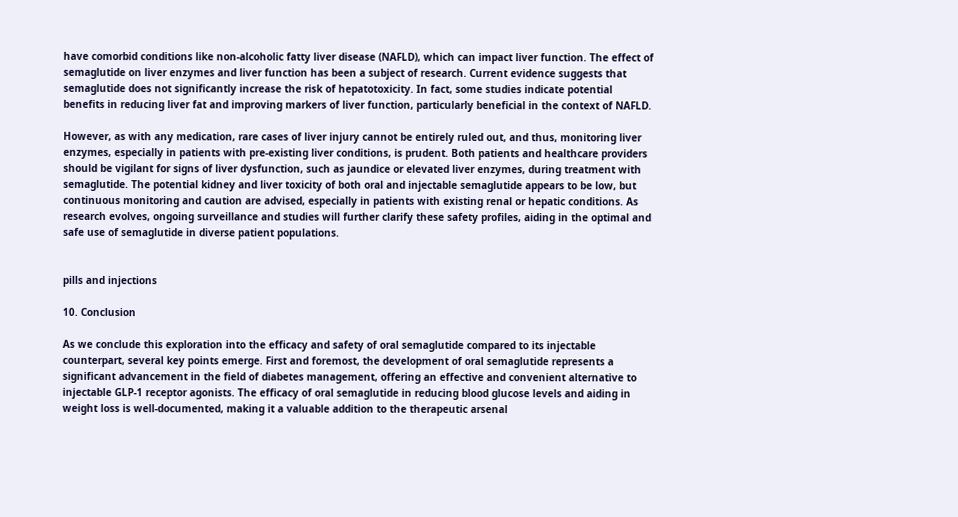have comorbid conditions like non-alcoholic fatty liver disease (NAFLD), which can impact liver function. The effect of semaglutide on liver enzymes and liver function has been a subject of research. Current evidence suggests that semaglutide does not significantly increase the risk of hepatotoxicity. In fact, some studies indicate potential benefits in reducing liver fat and improving markers of liver function, particularly beneficial in the context of NAFLD.

However, as with any medication, rare cases of liver injury cannot be entirely ruled out, and thus, monitoring liver enzymes, especially in patients with pre-existing liver conditions, is prudent. Both patients and healthcare providers should be vigilant for signs of liver dysfunction, such as jaundice or elevated liver enzymes, during treatment with semaglutide. The potential kidney and liver toxicity of both oral and injectable semaglutide appears to be low, but continuous monitoring and caution are advised, especially in patients with existing renal or hepatic conditions. As research evolves, ongoing surveillance and studies will further clarify these safety profiles, aiding in the optimal and safe use of semaglutide in diverse patient populations.


pills and injections

10. Conclusion

As we conclude this exploration into the efficacy and safety of oral semaglutide compared to its injectable counterpart, several key points emerge. First and foremost, the development of oral semaglutide represents a significant advancement in the field of diabetes management, offering an effective and convenient alternative to injectable GLP-1 receptor agonists. The efficacy of oral semaglutide in reducing blood glucose levels and aiding in weight loss is well-documented, making it a valuable addition to the therapeutic arsenal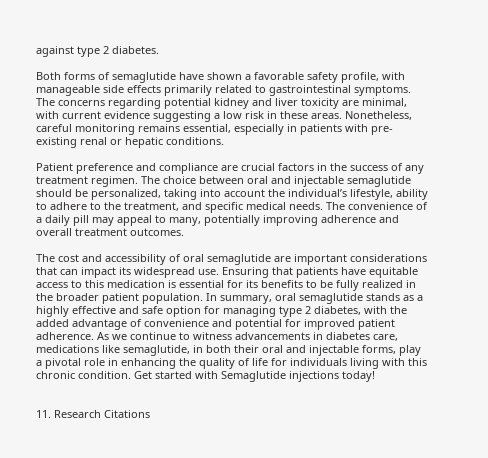against type 2 diabetes.

Both forms of semaglutide have shown a favorable safety profile, with manageable side effects primarily related to gastrointestinal symptoms. The concerns regarding potential kidney and liver toxicity are minimal, with current evidence suggesting a low risk in these areas. Nonetheless, careful monitoring remains essential, especially in patients with pre-existing renal or hepatic conditions.

Patient preference and compliance are crucial factors in the success of any treatment regimen. The choice between oral and injectable semaglutide should be personalized, taking into account the individual’s lifestyle, ability to adhere to the treatment, and specific medical needs. The convenience of a daily pill may appeal to many, potentially improving adherence and overall treatment outcomes.

The cost and accessibility of oral semaglutide are important considerations that can impact its widespread use. Ensuring that patients have equitable access to this medication is essential for its benefits to be fully realized in the broader patient population. In summary, oral semaglutide stands as a highly effective and safe option for managing type 2 diabetes, with the added advantage of convenience and potential for improved patient adherence. As we continue to witness advancements in diabetes care, medications like semaglutide, in both their oral and injectable forms, play a pivotal role in enhancing the quality of life for individuals living with this chronic condition. Get started with Semaglutide injections today!


11. Research Citations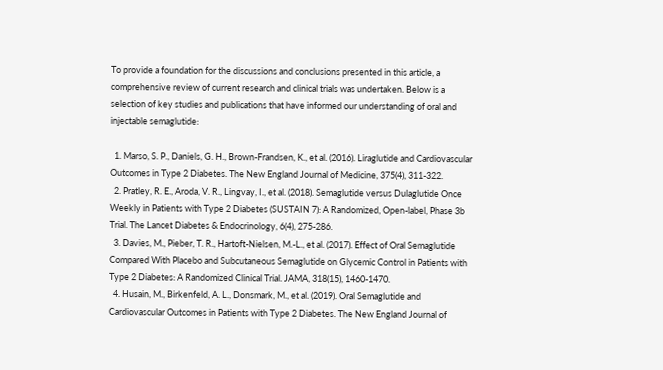To provide a foundation for the discussions and conclusions presented in this article, a comprehensive review of current research and clinical trials was undertaken. Below is a selection of key studies and publications that have informed our understanding of oral and injectable semaglutide:

  1. Marso, S. P., Daniels, G. H., Brown-Frandsen, K., et al. (2016). Liraglutide and Cardiovascular Outcomes in Type 2 Diabetes. The New England Journal of Medicine, 375(4), 311-322.
  2. Pratley, R. E., Aroda, V. R., Lingvay, I., et al. (2018). Semaglutide versus Dulaglutide Once Weekly in Patients with Type 2 Diabetes (SUSTAIN 7): A Randomized, Open-label, Phase 3b Trial. The Lancet Diabetes & Endocrinology, 6(4), 275-286.
  3. Davies, M., Pieber, T. R., Hartoft-Nielsen, M.-L., et al. (2017). Effect of Oral Semaglutide Compared With Placebo and Subcutaneous Semaglutide on Glycemic Control in Patients with Type 2 Diabetes: A Randomized Clinical Trial. JAMA, 318(15), 1460-1470.
  4. Husain, M., Birkenfeld, A. L., Donsmark, M., et al. (2019). Oral Semaglutide and Cardiovascular Outcomes in Patients with Type 2 Diabetes. The New England Journal of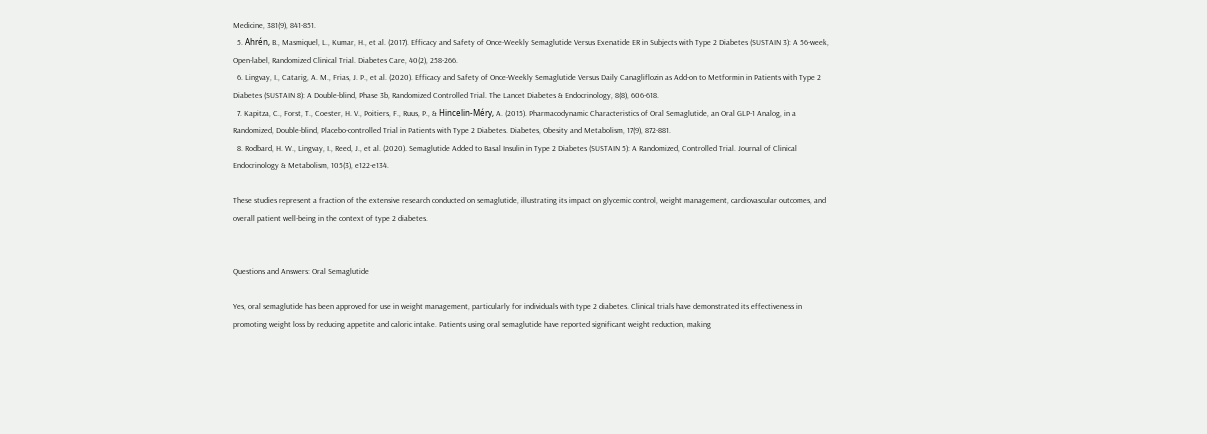Medicine, 381(9), 841-851.
  5. Ahrén, B., Masmiquel, L., Kumar, H., et al. (2017). Efficacy and Safety of Once-Weekly Semaglutide Versus Exenatide ER in Subjects with Type 2 Diabetes (SUSTAIN 3): A 56-week, Open-label, Randomized Clinical Trial. Diabetes Care, 40(2), 258-266.
  6. Lingvay, I., Catarig, A. M., Frias, J. P., et al. (2020). Efficacy and Safety of Once-Weekly Semaglutide Versus Daily Canagliflozin as Add-on to Metformin in Patients with Type 2 Diabetes (SUSTAIN 8): A Double-blind, Phase 3b, Randomized Controlled Trial. The Lancet Diabetes & Endocrinology, 8(8), 606-618.
  7. Kapitza, C., Forst, T., Coester, H. V., Poitiers, F., Ruus, P., & Hincelin-Méry, A. (2015). Pharmacodynamic Characteristics of Oral Semaglutide, an Oral GLP-1 Analog, in a Randomized, Double-blind, Placebo-controlled Trial in Patients with Type 2 Diabetes. Diabetes, Obesity and Metabolism, 17(9), 872-881.
  8. Rodbard, H. W., Lingvay, I., Reed, J., et al. (2020). Semaglutide Added to Basal Insulin in Type 2 Diabetes (SUSTAIN 5): A Randomized, Controlled Trial. Journal of Clinical Endocrinology & Metabolism, 105(3), e122-e134.

These studies represent a fraction of the extensive research conducted on semaglutide, illustrating its impact on glycemic control, weight management, cardiovascular outcomes, and overall patient well-being in the context of type 2 diabetes.


Questions and Answers: Oral Semaglutide

Yes, oral semaglutide has been approved for use in weight management, particularly for individuals with type 2 diabetes. Clinical trials have demonstrated its effectiveness in promoting weight loss by reducing appetite and caloric intake. Patients using oral semaglutide have reported significant weight reduction, making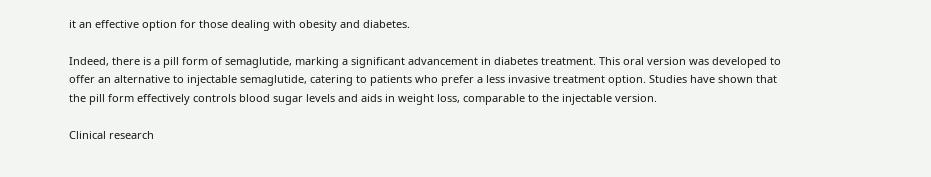it an effective option for those dealing with obesity and diabetes.

Indeed, there is a pill form of semaglutide, marking a significant advancement in diabetes treatment. This oral version was developed to offer an alternative to injectable semaglutide, catering to patients who prefer a less invasive treatment option. Studies have shown that the pill form effectively controls blood sugar levels and aids in weight loss, comparable to the injectable version.

Clinical research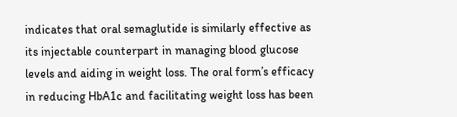indicates that oral semaglutide is similarly effective as its injectable counterpart in managing blood glucose levels and aiding in weight loss. The oral form’s efficacy in reducing HbA1c and facilitating weight loss has been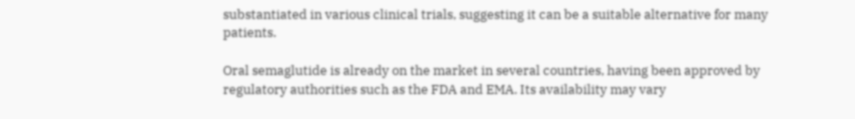substantiated in various clinical trials, suggesting it can be a suitable alternative for many patients.

Oral semaglutide is already on the market in several countries, having been approved by regulatory authorities such as the FDA and EMA. Its availability may vary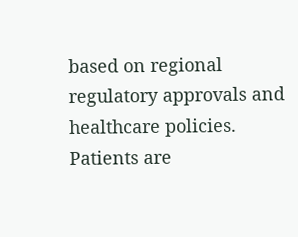based on regional regulatory approvals and healthcare policies. Patients are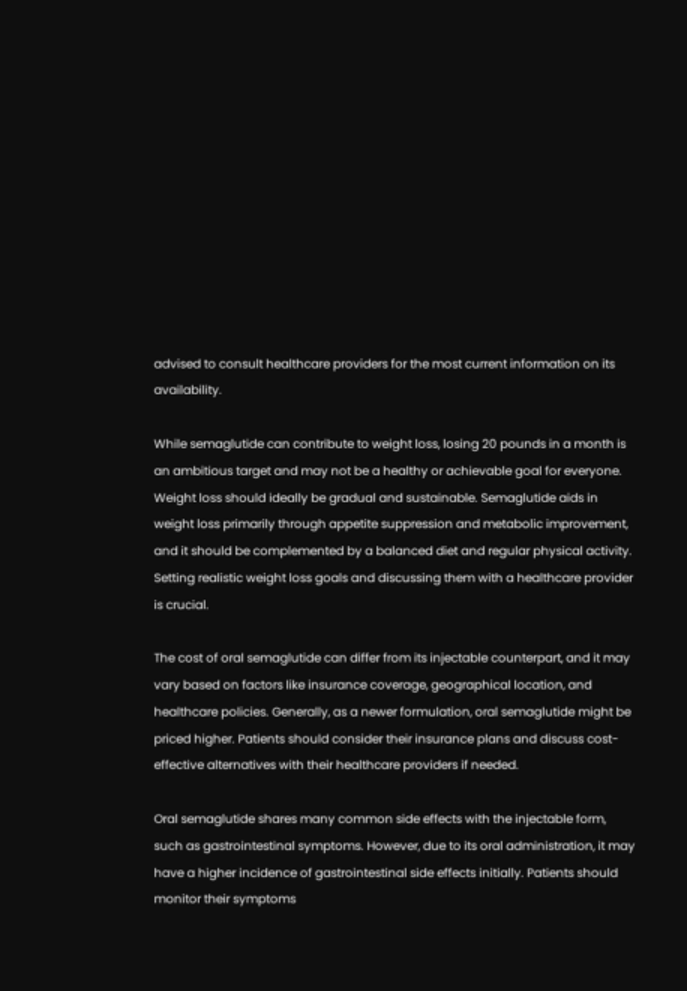advised to consult healthcare providers for the most current information on its availability.

While semaglutide can contribute to weight loss, losing 20 pounds in a month is an ambitious target and may not be a healthy or achievable goal for everyone. Weight loss should ideally be gradual and sustainable. Semaglutide aids in weight loss primarily through appetite suppression and metabolic improvement, and it should be complemented by a balanced diet and regular physical activity. Setting realistic weight loss goals and discussing them with a healthcare provider is crucial.

The cost of oral semaglutide can differ from its injectable counterpart, and it may vary based on factors like insurance coverage, geographical location, and healthcare policies. Generally, as a newer formulation, oral semaglutide might be priced higher. Patients should consider their insurance plans and discuss cost-effective alternatives with their healthcare providers if needed.

Oral semaglutide shares many common side effects with the injectable form, such as gastrointestinal symptoms. However, due to its oral administration, it may have a higher incidence of gastrointestinal side effects initially. Patients should monitor their symptoms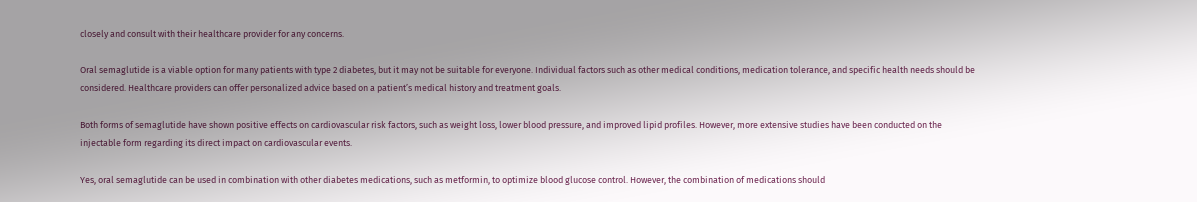closely and consult with their healthcare provider for any concerns.

Oral semaglutide is a viable option for many patients with type 2 diabetes, but it may not be suitable for everyone. Individual factors such as other medical conditions, medication tolerance, and specific health needs should be considered. Healthcare providers can offer personalized advice based on a patient’s medical history and treatment goals.

Both forms of semaglutide have shown positive effects on cardiovascular risk factors, such as weight loss, lower blood pressure, and improved lipid profiles. However, more extensive studies have been conducted on the injectable form regarding its direct impact on cardiovascular events.

Yes, oral semaglutide can be used in combination with other diabetes medications, such as metformin, to optimize blood glucose control. However, the combination of medications should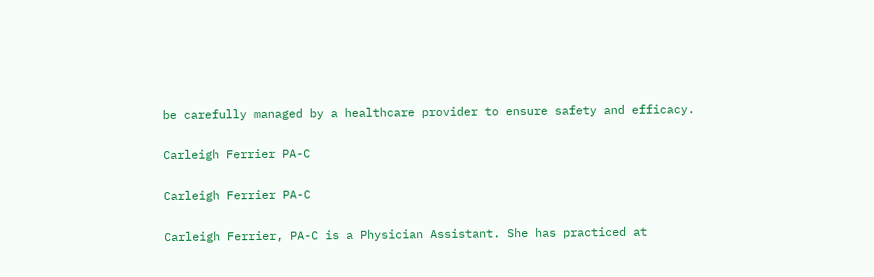be carefully managed by a healthcare provider to ensure safety and efficacy.

Carleigh Ferrier PA-C

Carleigh Ferrier PA-C

Carleigh Ferrier, PA-C is a Physician Assistant. She has practiced at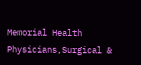Memorial Health Physicians,Surgical &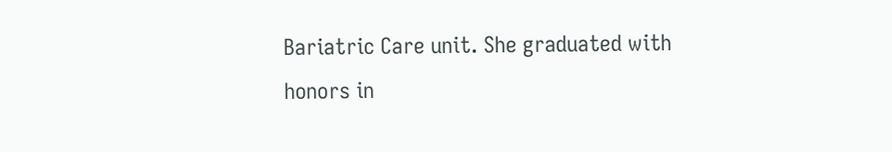Bariatric Care unit. She graduated with honors in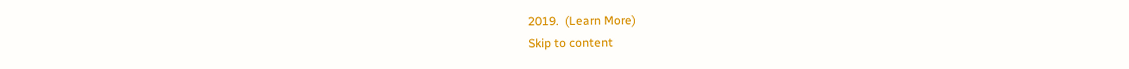2019.  (Learn More)
Skip to content